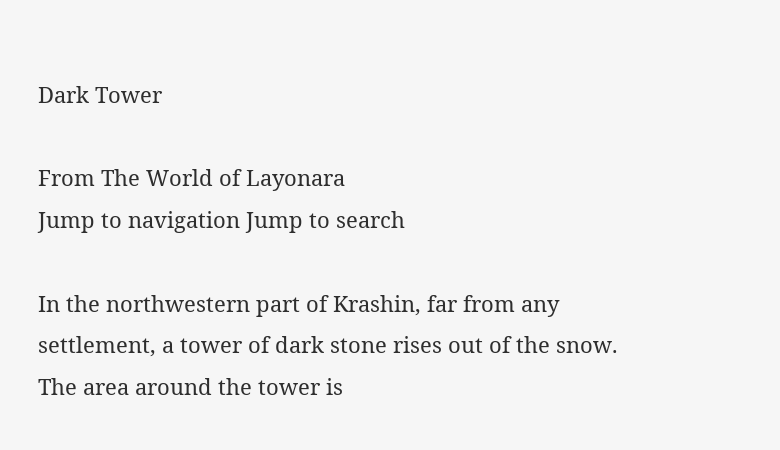Dark Tower

From The World of Layonara
Jump to navigation Jump to search

In the northwestern part of Krashin, far from any settlement, a tower of dark stone rises out of the snow. The area around the tower is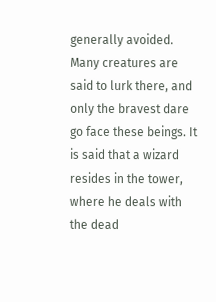generally avoided. Many creatures are said to lurk there, and only the bravest dare go face these beings. It is said that a wizard resides in the tower, where he deals with the dead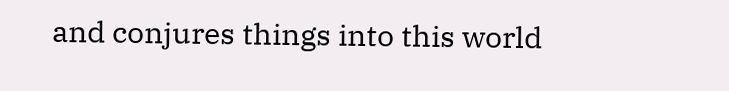and conjures things into this world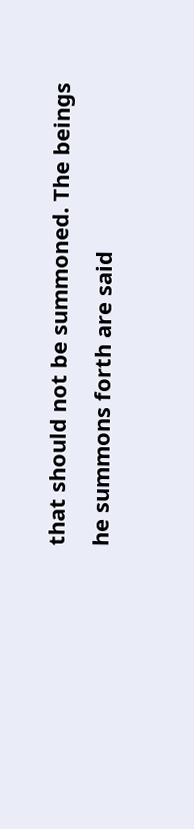that should not be summoned. The beings he summons forth are said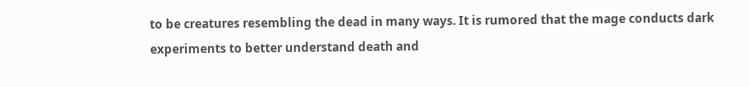to be creatures resembling the dead in many ways. It is rumored that the mage conducts dark experiments to better understand death and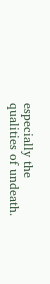especially the qualities of undeath.